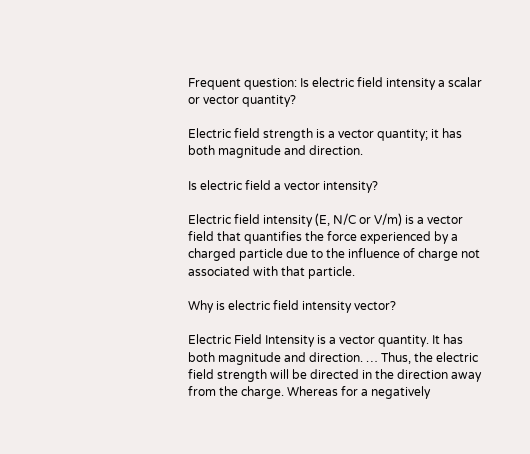Frequent question: Is electric field intensity a scalar or vector quantity?

Electric field strength is a vector quantity; it has both magnitude and direction.

Is electric field a vector intensity?

Electric field intensity (E, N/C or V/m) is a vector field that quantifies the force experienced by a charged particle due to the influence of charge not associated with that particle.

Why is electric field intensity vector?

Electric Field Intensity is a vector quantity. It has both magnitude and direction. … Thus, the electric field strength will be directed in the direction away from the charge. Whereas for a negatively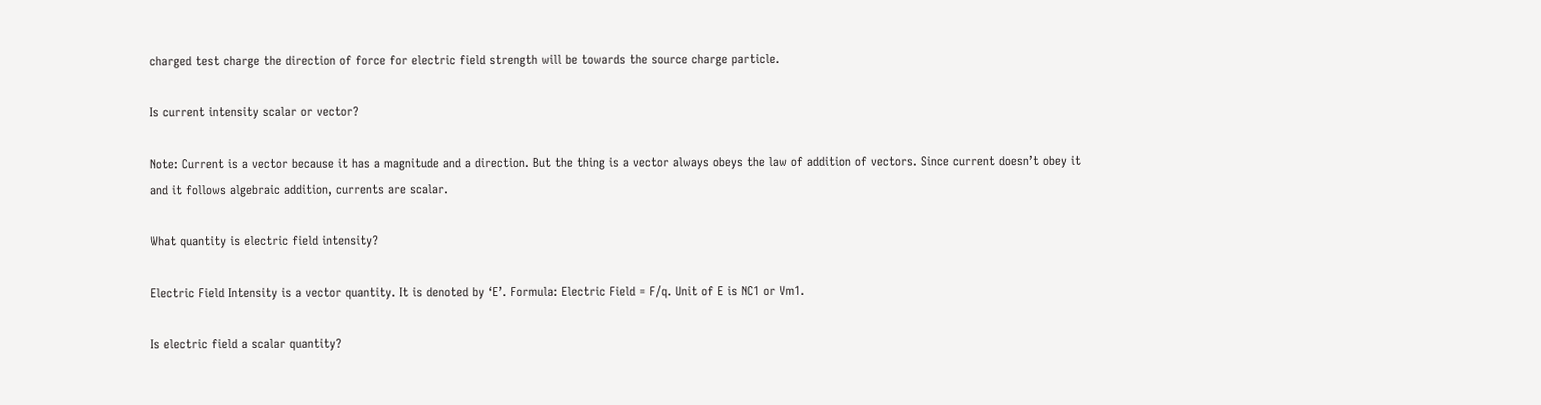charged test charge the direction of force for electric field strength will be towards the source charge particle.

Is current intensity scalar or vector?

Note: Current is a vector because it has a magnitude and a direction. But the thing is a vector always obeys the law of addition of vectors. Since current doesn’t obey it and it follows algebraic addition, currents are scalar.

What quantity is electric field intensity?

Electric Field Intensity is a vector quantity. It is denoted by ‘E’. Formula: Electric Field = F/q. Unit of E is NC1 or Vm1.

Is electric field a scalar quantity?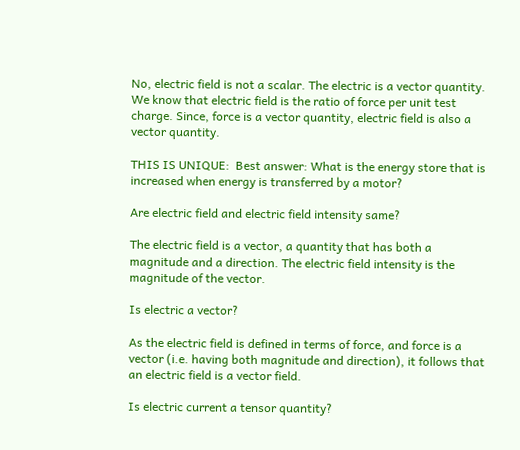No, electric field is not a scalar. The electric is a vector quantity. We know that electric field is the ratio of force per unit test charge. Since, force is a vector quantity, electric field is also a vector quantity.

THIS IS UNIQUE:  Best answer: What is the energy store that is increased when energy is transferred by a motor?

Are electric field and electric field intensity same?

The electric field is a vector, a quantity that has both a magnitude and a direction. The electric field intensity is the magnitude of the vector.

Is electric a vector?

As the electric field is defined in terms of force, and force is a vector (i.e. having both magnitude and direction), it follows that an electric field is a vector field.

Is electric current a tensor quantity?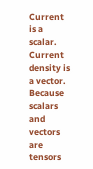Current is a scalar. Current density is a vector. Because scalars and vectors are tensors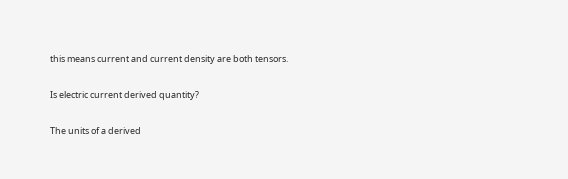this means current and current density are both tensors.

Is electric current derived quantity?

The units of a derived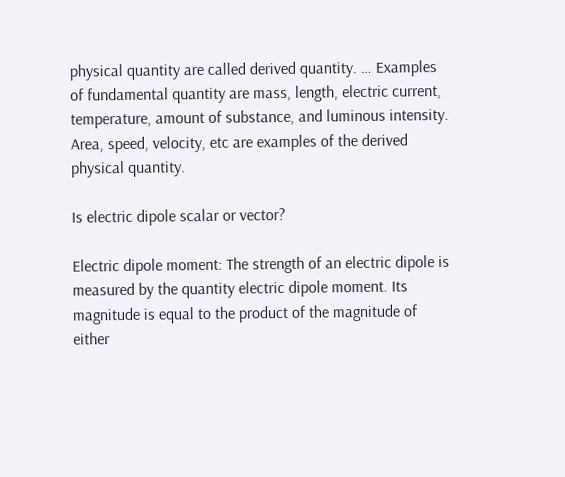physical quantity are called derived quantity. … Examples of fundamental quantity are mass, length, electric current, temperature, amount of substance, and luminous intensity. Area, speed, velocity, etc are examples of the derived physical quantity.

Is electric dipole scalar or vector?

Electric dipole moment: The strength of an electric dipole is measured by the quantity electric dipole moment. Its magnitude is equal to the product of the magnitude of either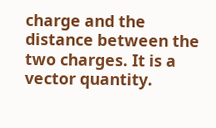charge and the distance between the two charges. It is a vector quantity.